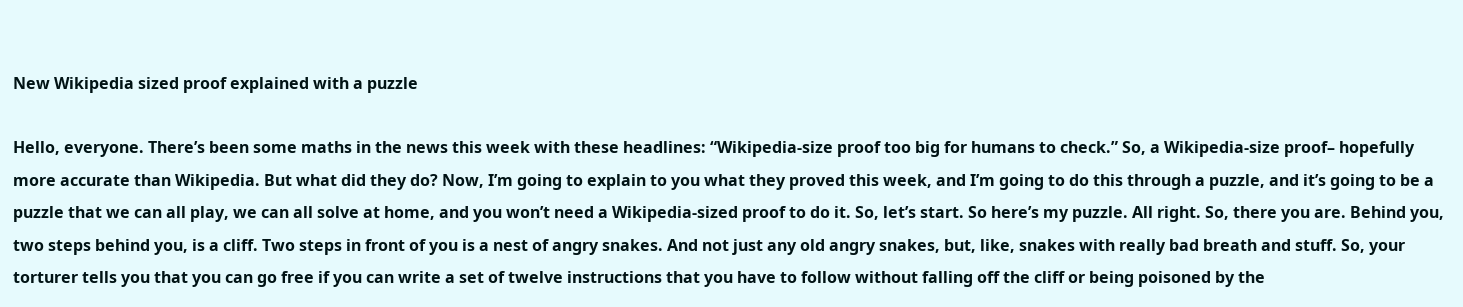New Wikipedia sized proof explained with a puzzle

Hello, everyone. There’s been some maths in the news this week with these headlines: “Wikipedia-size proof too big for humans to check.” So, a Wikipedia-size proof– hopefully more accurate than Wikipedia. But what did they do? Now, I’m going to explain to you what they proved this week, and I’m going to do this through a puzzle, and it’s going to be a puzzle that we can all play, we can all solve at home, and you won’t need a Wikipedia-sized proof to do it. So, let’s start. So here’s my puzzle. All right. So, there you are. Behind you, two steps behind you, is a cliff. Two steps in front of you is a nest of angry snakes. And not just any old angry snakes, but, like, snakes with really bad breath and stuff. So, your torturer tells you that you can go free if you can write a set of twelve instructions that you have to follow without falling off the cliff or being poisoned by the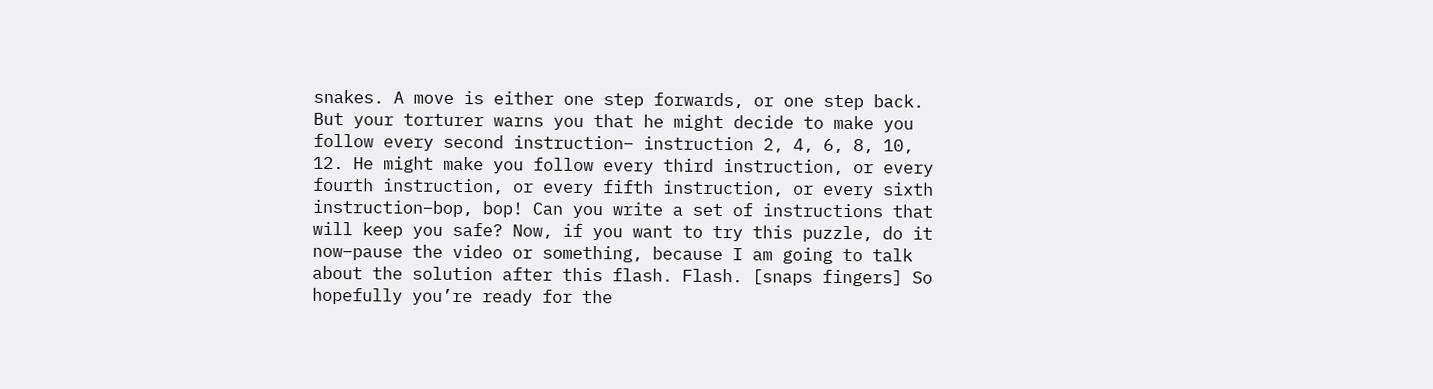snakes. A move is either one step forwards, or one step back. But your torturer warns you that he might decide to make you follow every second instruction– instruction 2, 4, 6, 8, 10, 12. He might make you follow every third instruction, or every fourth instruction, or every fifth instruction, or every sixth instruction–bop, bop! Can you write a set of instructions that will keep you safe? Now, if you want to try this puzzle, do it now–pause the video or something, because I am going to talk about the solution after this flash. Flash. [snaps fingers] So hopefully you’re ready for the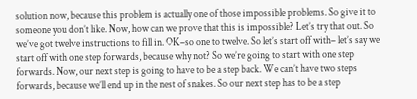solution now, because this problem is actually one of those impossible problems. So give it to someone you don’t like. Now, how can we prove that this is impossible? Let’s try that out. So we’ve got twelve instructions to fill in. OK–so one to twelve. So let’s start off with– let’s say we start off with one step forwards, because why not? So we’re going to start with one step forwards. Now, our next step is going to have to be a step back. We can’t have two steps forwards, because we’ll end up in the nest of snakes. So our next step has to be a step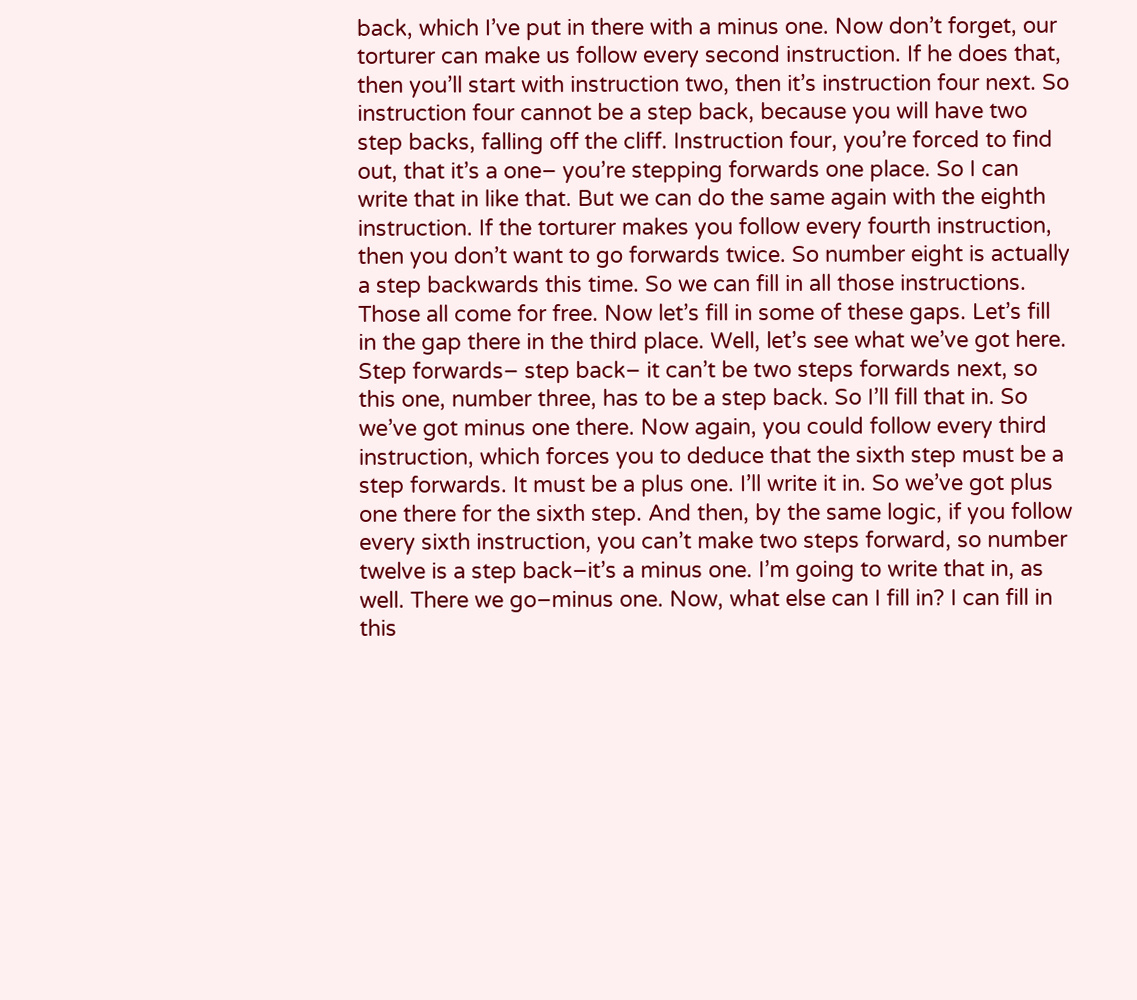back, which I’ve put in there with a minus one. Now don’t forget, our torturer can make us follow every second instruction. If he does that, then you’ll start with instruction two, then it’s instruction four next. So instruction four cannot be a step back, because you will have two step backs, falling off the cliff. Instruction four, you’re forced to find out, that it’s a one– you’re stepping forwards one place. So I can write that in like that. But we can do the same again with the eighth instruction. If the torturer makes you follow every fourth instruction, then you don’t want to go forwards twice. So number eight is actually a step backwards this time. So we can fill in all those instructions. Those all come for free. Now let’s fill in some of these gaps. Let’s fill in the gap there in the third place. Well, let’s see what we’ve got here. Step forwards– step back– it can’t be two steps forwards next, so this one, number three, has to be a step back. So I’ll fill that in. So we’ve got minus one there. Now again, you could follow every third instruction, which forces you to deduce that the sixth step must be a step forwards. It must be a plus one. I’ll write it in. So we’ve got plus one there for the sixth step. And then, by the same logic, if you follow every sixth instruction, you can’t make two steps forward, so number twelve is a step back–it’s a minus one. I’m going to write that in, as well. There we go–minus one. Now, what else can I fill in? I can fill in this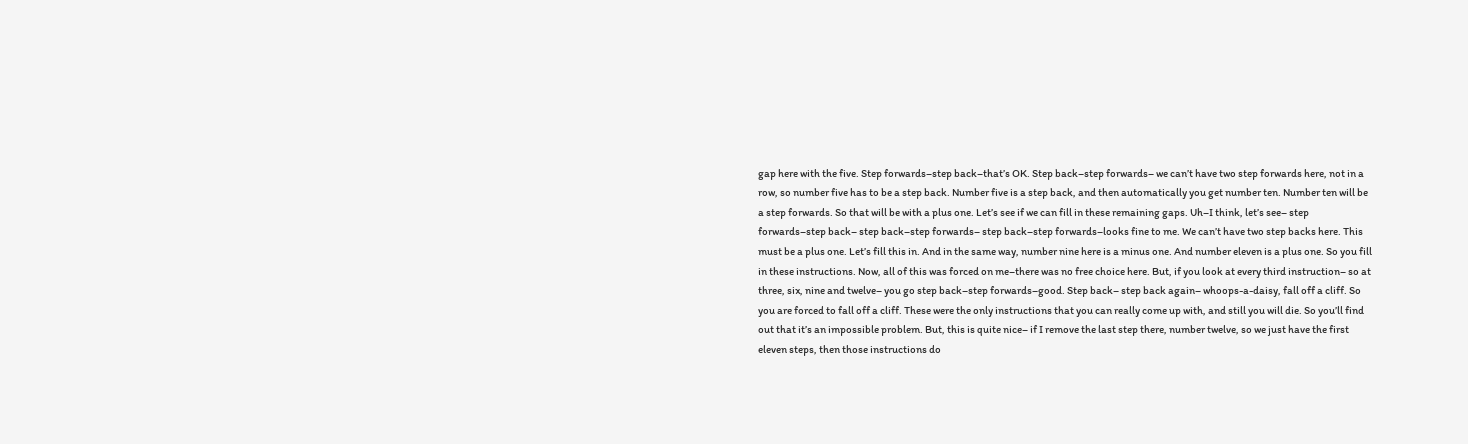gap here with the five. Step forwards–step back–that’s OK. Step back–step forwards– we can’t have two step forwards here, not in a row, so number five has to be a step back. Number five is a step back, and then automatically you get number ten. Number ten will be a step forwards. So that will be with a plus one. Let’s see if we can fill in these remaining gaps. Uh–I think, let’s see– step forwards–step back– step back–step forwards– step back–step forwards–looks fine to me. We can’t have two step backs here. This must be a plus one. Let’s fill this in. And in the same way, number nine here is a minus one. And number eleven is a plus one. So you fill in these instructions. Now, all of this was forced on me–there was no free choice here. But, if you look at every third instruction– so at three, six, nine and twelve– you go step back–step forwards–good. Step back– step back again– whoops-a-daisy, fall off a cliff. So you are forced to fall off a cliff. These were the only instructions that you can really come up with, and still you will die. So you’ll find out that it’s an impossible problem. But, this is quite nice– if I remove the last step there, number twelve, so we just have the first eleven steps, then those instructions do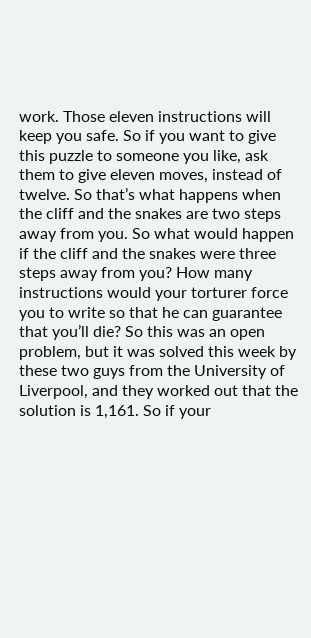work. Those eleven instructions will keep you safe. So if you want to give this puzzle to someone you like, ask them to give eleven moves, instead of twelve. So that’s what happens when the cliff and the snakes are two steps away from you. So what would happen if the cliff and the snakes were three steps away from you? How many instructions would your torturer force you to write so that he can guarantee that you’ll die? So this was an open problem, but it was solved this week by these two guys from the University of Liverpool, and they worked out that the solution is 1,161. So if your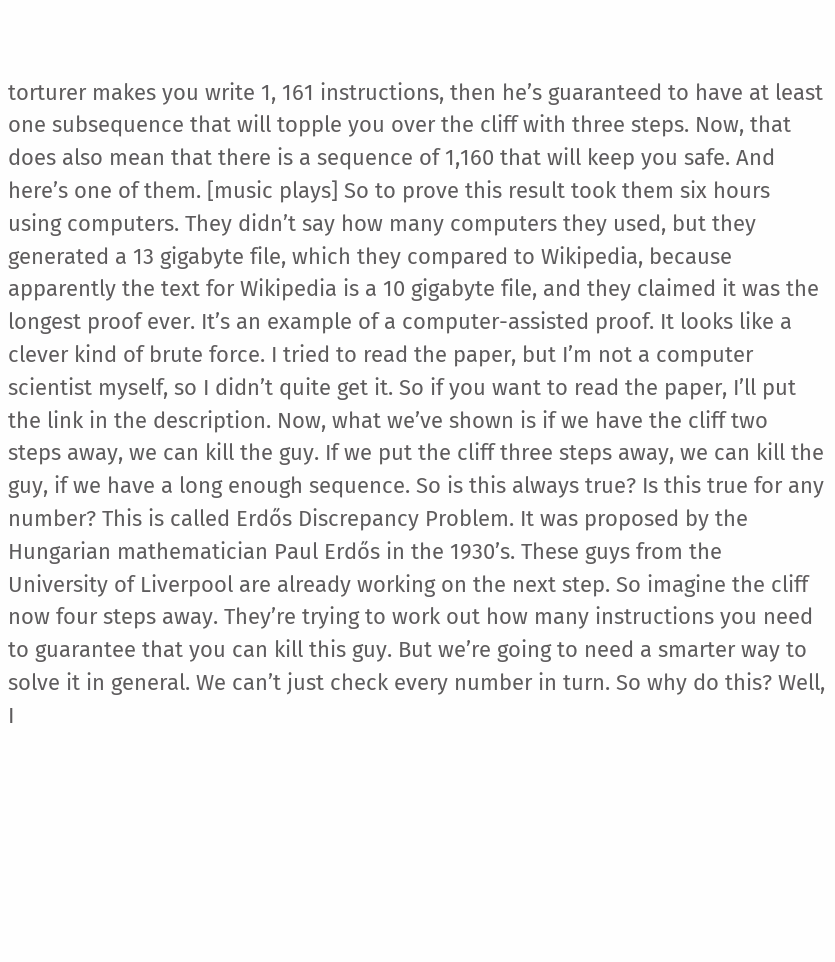torturer makes you write 1, 161 instructions, then he’s guaranteed to have at least one subsequence that will topple you over the cliff with three steps. Now, that does also mean that there is a sequence of 1,160 that will keep you safe. And here’s one of them. [music plays] So to prove this result took them six hours using computers. They didn’t say how many computers they used, but they generated a 13 gigabyte file, which they compared to Wikipedia, because apparently the text for Wikipedia is a 10 gigabyte file, and they claimed it was the longest proof ever. It’s an example of a computer-assisted proof. It looks like a clever kind of brute force. I tried to read the paper, but I’m not a computer scientist myself, so I didn’t quite get it. So if you want to read the paper, I’ll put the link in the description. Now, what we’ve shown is if we have the cliff two steps away, we can kill the guy. If we put the cliff three steps away, we can kill the guy, if we have a long enough sequence. So is this always true? Is this true for any number? This is called Erdős Discrepancy Problem. It was proposed by the Hungarian mathematician Paul Erdős in the 1930’s. These guys from the University of Liverpool are already working on the next step. So imagine the cliff now four steps away. They’re trying to work out how many instructions you need to guarantee that you can kill this guy. But we’re going to need a smarter way to solve it in general. We can’t just check every number in turn. So why do this? Well, I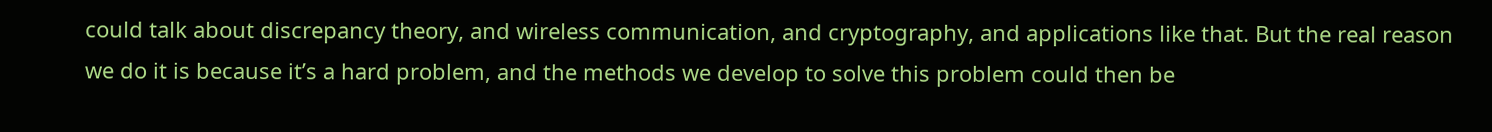could talk about discrepancy theory, and wireless communication, and cryptography, and applications like that. But the real reason we do it is because it’s a hard problem, and the methods we develop to solve this problem could then be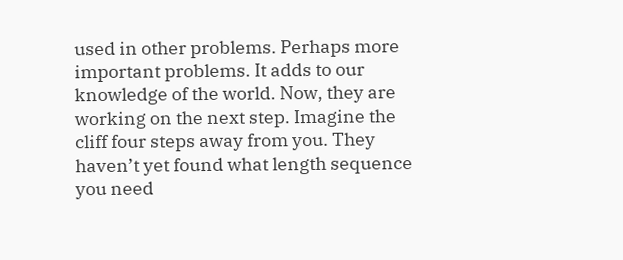used in other problems. Perhaps more important problems. It adds to our knowledge of the world. Now, they are working on the next step. Imagine the cliff four steps away from you. They haven’t yet found what length sequence you need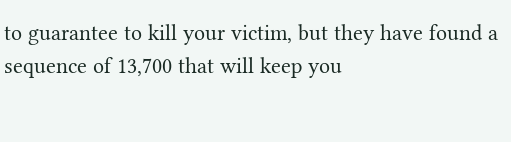to guarantee to kill your victim, but they have found a sequence of 13,700 that will keep you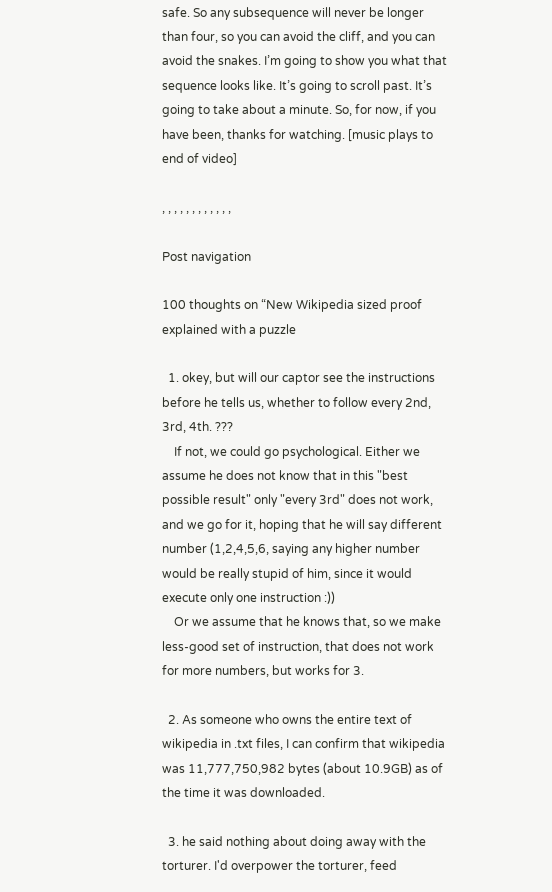safe. So any subsequence will never be longer than four, so you can avoid the cliff, and you can avoid the snakes. I’m going to show you what that sequence looks like. It’s going to scroll past. It’s going to take about a minute. So, for now, if you have been, thanks for watching. [music plays to end of video]

, , , , , , , , , , , ,

Post navigation

100 thoughts on “New Wikipedia sized proof explained with a puzzle

  1. okey, but will our captor see the instructions before he tells us, whether to follow every 2nd, 3rd, 4th. ???
    If not, we could go psychological. Either we assume he does not know that in this "best possible result" only "every 3rd" does not work, and we go for it, hoping that he will say different number (1,2,4,5,6, saying any higher number would be really stupid of him, since it would execute only one instruction :))
    Or we assume that he knows that, so we make less-good set of instruction, that does not work for more numbers, but works for 3.

  2. As someone who owns the entire text of wikipedia in .txt files, I can confirm that wikipedia was 11,777,750,982 bytes (about 10.9GB) as of the time it was downloaded.

  3. he said nothing about doing away with the torturer. I'd overpower the torturer, feed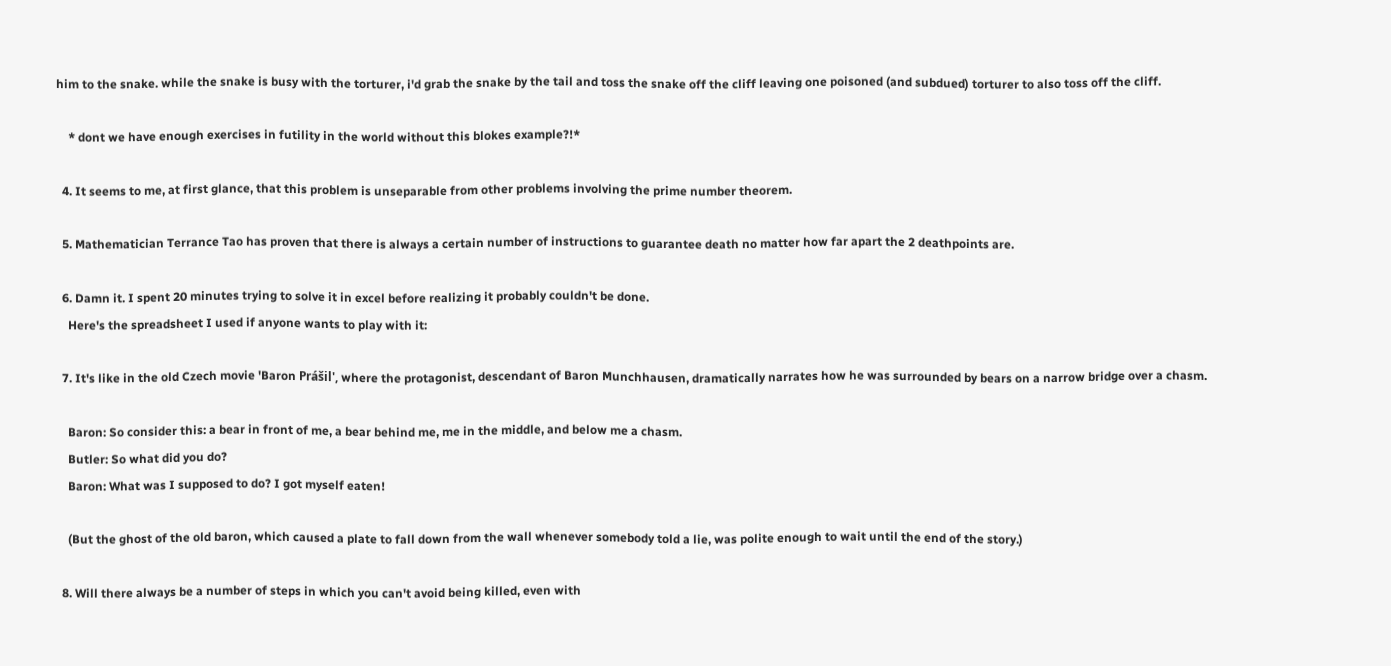him to the snake. while the snake is busy with the torturer, i'd grab the snake by the tail and toss the snake off the cliff leaving one poisoned (and subdued) torturer to also toss off the cliff.

    * dont we have enough exercises in futility in the world without this blokes example?!*

  4. It seems to me, at first glance, that this problem is unseparable from other problems involving the prime number theorem.

  5. Mathematician Terrance Tao has proven that there is always a certain number of instructions to guarantee death no matter how far apart the 2 deathpoints are.

  6. Damn it. I spent 20 minutes trying to solve it in excel before realizing it probably couldn't be done.
    Here's the spreadsheet I used if anyone wants to play with it:

  7. It's like in the old Czech movie 'Baron Prášil', where the protagonist, descendant of Baron Munchhausen, dramatically narrates how he was surrounded by bears on a narrow bridge over a chasm.

    Baron: So consider this: a bear in front of me, a bear behind me, me in the middle, and below me a chasm.
    Butler: So what did you do?
    Baron: What was I supposed to do? I got myself eaten!

    (But the ghost of the old baron, which caused a plate to fall down from the wall whenever somebody told a lie, was polite enough to wait until the end of the story.)

  8. Will there always be a number of steps in which you can't avoid being killed, even with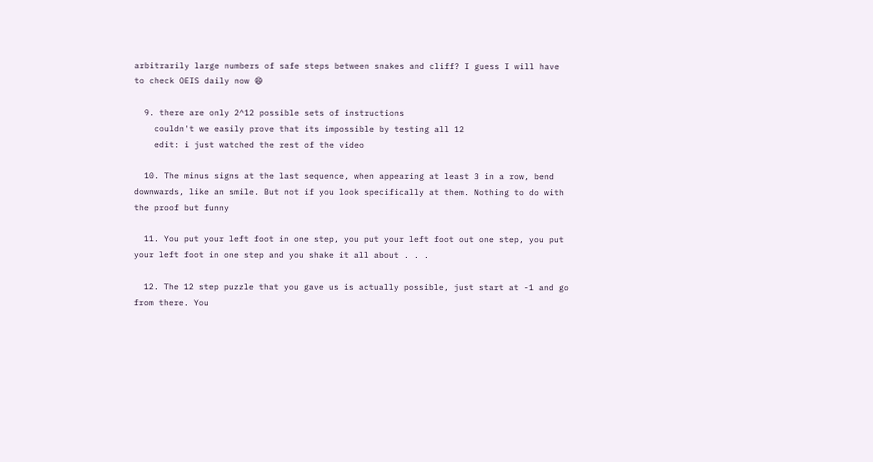arbitrarily large numbers of safe steps between snakes and cliff? I guess I will have to check OEIS daily now 😄

  9. there are only 2^12 possible sets of instructions
    couldn't we easily prove that its impossible by testing all 12
    edit: i just watched the rest of the video

  10. The minus signs at the last sequence, when appearing at least 3 in a row, bend downwards, like an smile. But not if you look specifically at them. Nothing to do with the proof but funny

  11. You put your left foot in one step, you put your left foot out one step, you put your left foot in one step and you shake it all about . . .

  12. The 12 step puzzle that you gave us is actually possible, just start at -1 and go from there. You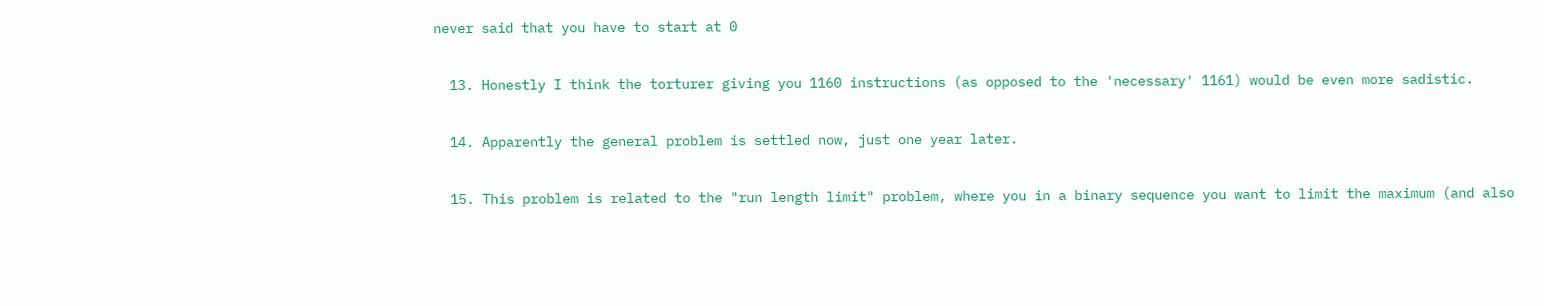never said that you have to start at 0

  13. Honestly I think the torturer giving you 1160 instructions (as opposed to the 'necessary' 1161) would be even more sadistic.

  14. Apparently the general problem is settled now, just one year later.

  15. This problem is related to the "run length limit" problem, where you in a binary sequence you want to limit the maximum (and also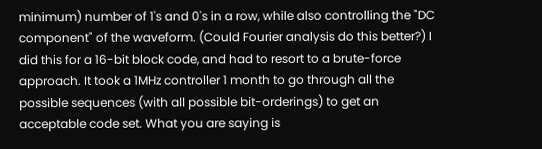minimum) number of 1's and 0's in a row, while also controlling the "DC component" of the waveform. (Could Fourier analysis do this better?) I did this for a 16-bit block code, and had to resort to a brute-force approach. It took a 1MHz controller 1 month to go through all the possible sequences (with all possible bit-orderings) to get an acceptable code set. What you are saying is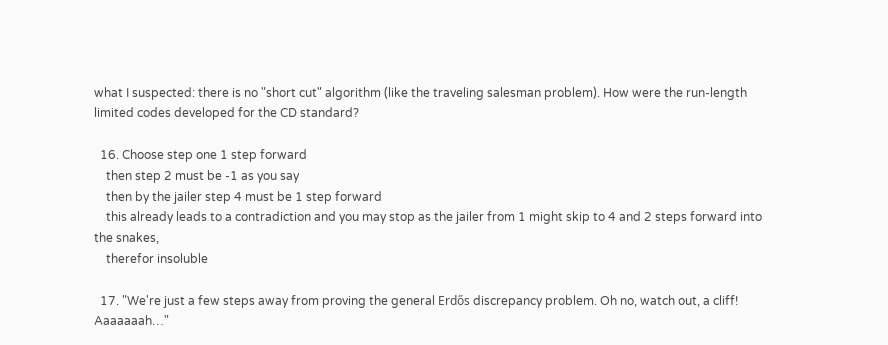what I suspected: there is no "short cut" algorithm (like the traveling salesman problem). How were the run-length limited codes developed for the CD standard?

  16. Choose step one 1 step forward
    then step 2 must be -1 as you say
    then by the jailer step 4 must be 1 step forward
    this already leads to a contradiction and you may stop as the jailer from 1 might skip to 4 and 2 steps forward into the snakes,
    therefor insoluble

  17. "We're just a few steps away from proving the general Erdős discrepancy problem. Oh no, watch out, a cliff! Aaaaaaah…"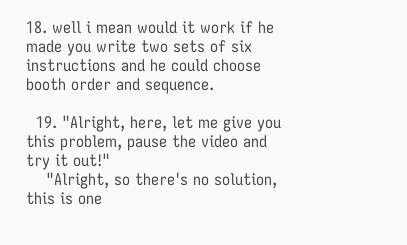18. well i mean would it work if he made you write two sets of six instructions and he could choose booth order and sequence.

  19. "Alright, here, let me give you this problem, pause the video and try it out!"
    "Alright, so there's no solution, this is one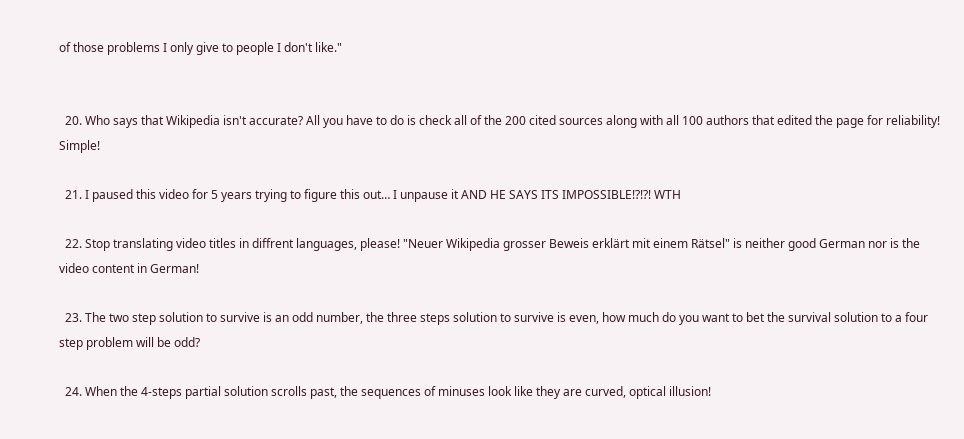of those problems I only give to people I don't like."


  20. Who says that Wikipedia isn't accurate? All you have to do is check all of the 200 cited sources along with all 100 authors that edited the page for reliability! Simple!

  21. I paused this video for 5 years trying to figure this out… I unpause it AND HE SAYS ITS IMPOSSIBLE!?!?! WTH

  22. Stop translating video titles in diffrent languages, please! "Neuer Wikipedia grosser Beweis erklärt mit einem Rätsel" is neither good German nor is the video content in German!

  23. The two step solution to survive is an odd number, the three steps solution to survive is even, how much do you want to bet the survival solution to a four step problem will be odd?

  24. When the 4-steps partial solution scrolls past, the sequences of minuses look like they are curved, optical illusion!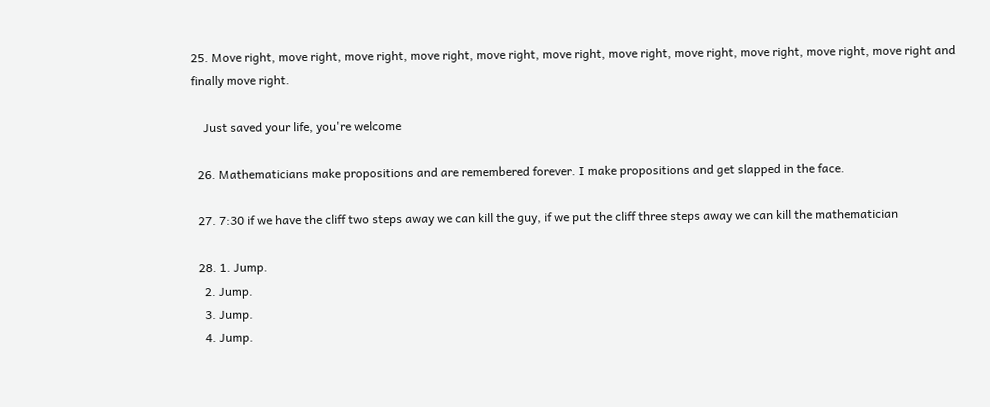25. Move right, move right, move right, move right, move right, move right, move right, move right, move right, move right, move right and finally move right.

    Just saved your life, you're welcome

  26. Mathematicians make propositions and are remembered forever. I make propositions and get slapped in the face.

  27. 7:30 if we have the cliff two steps away we can kill the guy, if we put the cliff three steps away we can kill the mathematician

  28. 1. Jump.
    2. Jump.
    3. Jump.
    4. Jump.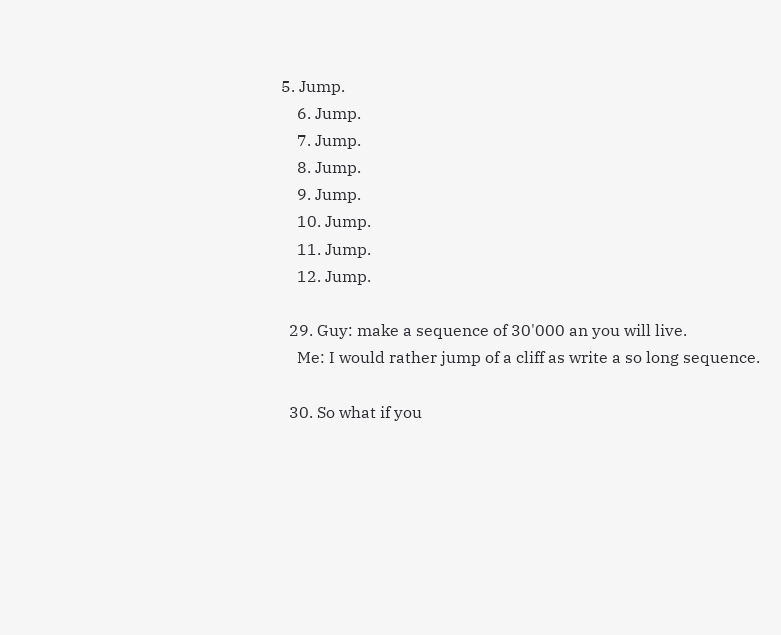5. Jump.
    6. Jump.
    7. Jump.
    8. Jump.
    9. Jump.
    10. Jump.
    11. Jump.
    12. Jump.

  29. Guy: make a sequence of 30'000 an you will live.
    Me: I would rather jump of a cliff as write a so long sequence.

  30. So what if you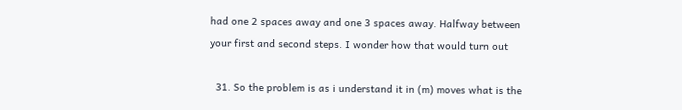had one 2 spaces away and one 3 spaces away. Halfway between your first and second steps. I wonder how that would turn out

  31. So the problem is as i understand it in (m) moves what is the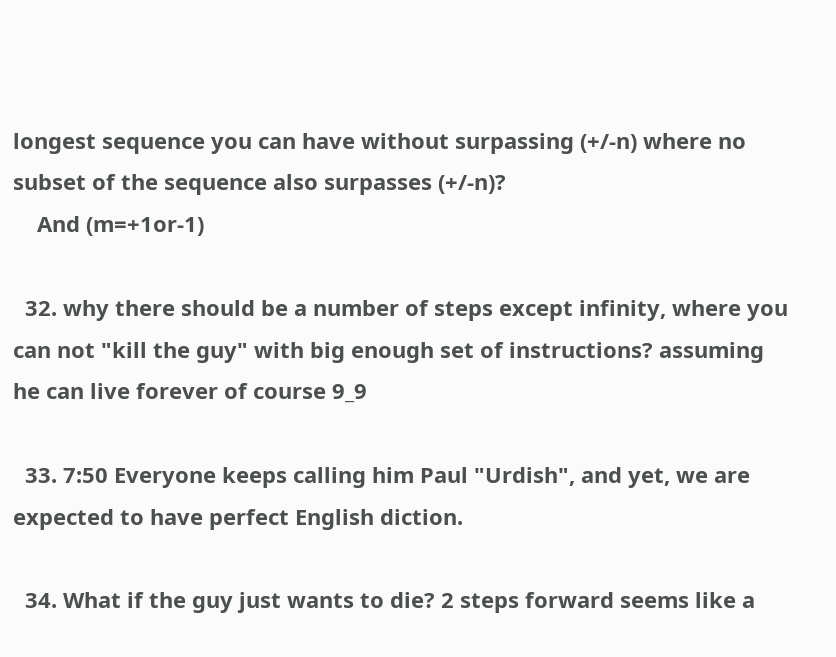longest sequence you can have without surpassing (+/-n) where no subset of the sequence also surpasses (+/-n)?
    And (m=+1or-1)

  32. why there should be a number of steps except infinity, where you can not "kill the guy" with big enough set of instructions? assuming he can live forever of course 9_9

  33. 7:50 Everyone keeps calling him Paul "Urdish", and yet, we are expected to have perfect English diction.

  34. What if the guy just wants to die? 2 steps forward seems like a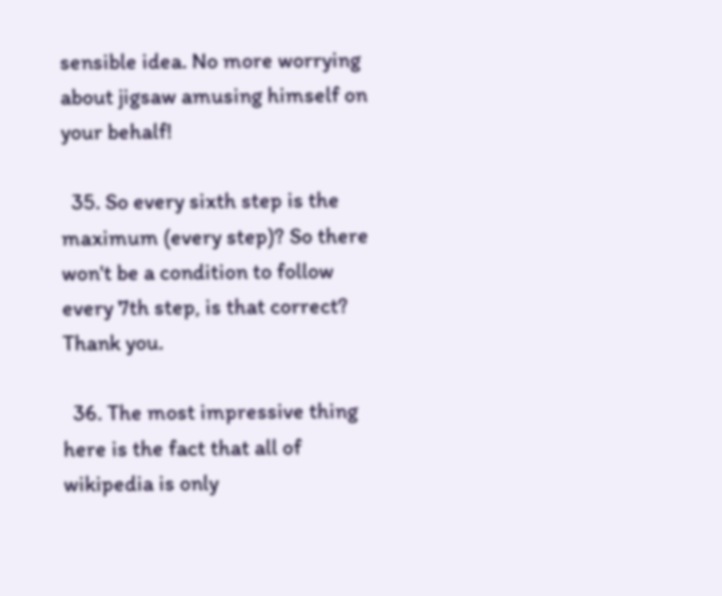sensible idea. No more worrying about jigsaw amusing himself on your behalf!

  35. So every sixth step is the maximum (every step)? So there won't be a condition to follow every 7th step, is that correct? Thank you.

  36. The most impressive thing here is the fact that all of wikipedia is only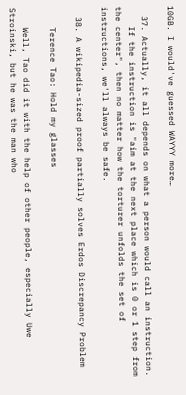10GB. I would've guessed WAYYY more…

  37. Actually, it all depends on what a person would call an instruction.
    If the instruction is "aim at the next place which is 0 or 1 step from the center", then no matter how the torturer unfolds the set of instructions, we'll always be safe.

  38. A wikipedia-sized proof partially solves Erdos Discrepancy Problem

    Terence Tao: Hold my glasses

    Well, Tao did it with the help of other people, especially Uwe Stroinski, but he was the man who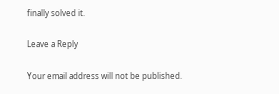finally solved it.

Leave a Reply

Your email address will not be published.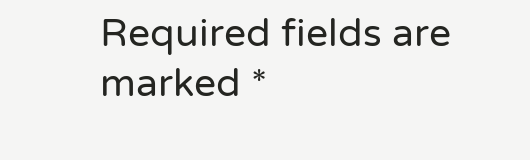Required fields are marked *